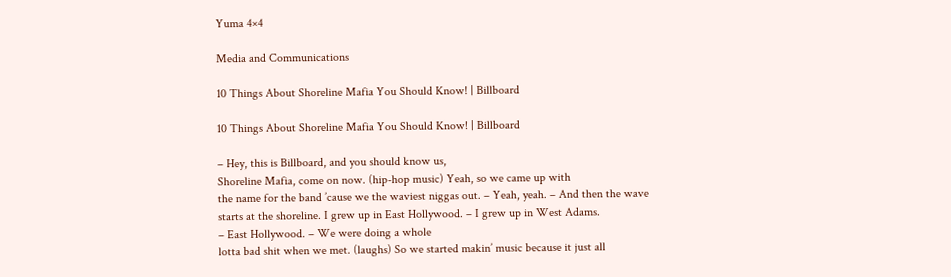Yuma 4×4

Media and Communications

10 Things About Shoreline Mafia You Should Know! | Billboard

10 Things About Shoreline Mafia You Should Know! | Billboard

– Hey, this is Billboard, and you should know us,
Shoreline Mafia, come on now. (hip-hop music) Yeah, so we came up with
the name for the band ’cause we the waviest niggas out. – Yeah, yeah. – And then the wave
starts at the shoreline. I grew up in East Hollywood. – I grew up in West Adams.
– East Hollywood. – We were doing a whole
lotta bad shit when we met. (laughs) So we started makin’ music because it just all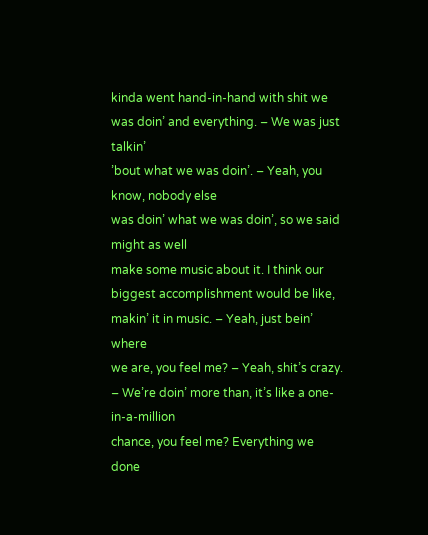kinda went hand-in-hand with shit we was doin’ and everything. – We was just talkin’
’bout what we was doin’. – Yeah, you know, nobody else
was doin’ what we was doin’, so we said might as well
make some music about it. I think our biggest accomplishment would be like, makin’ it in music. – Yeah, just bein’ where
we are, you feel me? – Yeah, shit’s crazy. – We’re doin’ more than, it’s like a one-in-a-million
chance, you feel me? Everything we done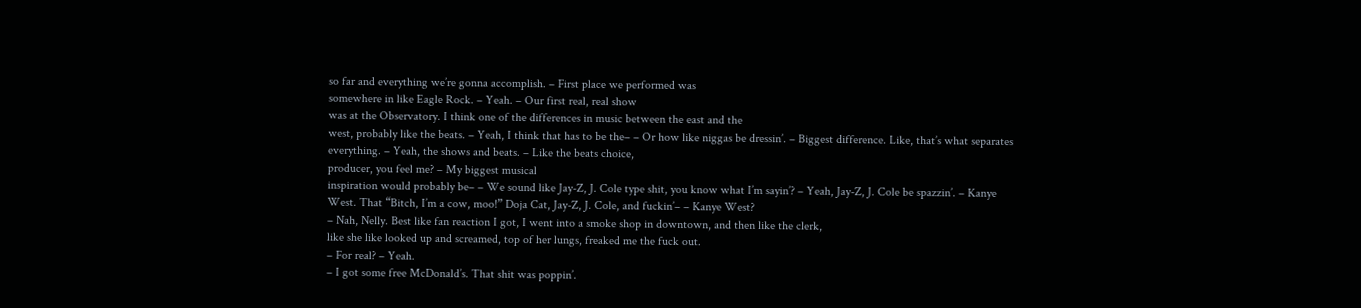so far and everything we’re gonna accomplish. – First place we performed was
somewhere in like Eagle Rock. – Yeah. – Our first real, real show
was at the Observatory. I think one of the differences in music between the east and the
west, probably like the beats. – Yeah, I think that has to be the– – Or how like niggas be dressin’. – Biggest difference. Like, that’s what separates everything. – Yeah, the shows and beats. – Like the beats choice,
producer, you feel me? – My biggest musical
inspiration would probably be– – We sound like Jay-Z, J. Cole type shit, you know what I’m sayin’? – Yeah, Jay-Z, J. Cole be spazzin’. – Kanye West. That “Bitch, I’m a cow, moo!” Doja Cat, Jay-Z, J. Cole, and fuckin’– – Kanye West?
– Nah, Nelly. Best like fan reaction I got, I went into a smoke shop in downtown, and then like the clerk,
like she like looked up and screamed, top of her lungs, freaked me the fuck out.
– For real? – Yeah.
– I got some free McDonald’s. That shit was poppin’.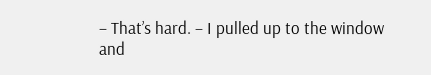– That’s hard. – I pulled up to the window
and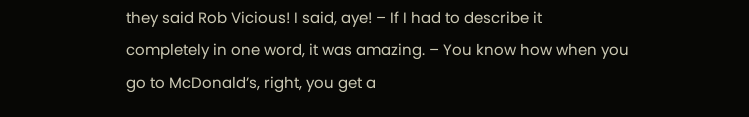they said Rob Vicious! I said, aye! – If I had to describe it
completely in one word, it was amazing. – You know how when you
go to McDonald’s, right, you get a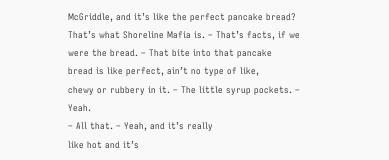McGriddle, and it’s like the perfect pancake bread? That’s what Shoreline Mafia is. – That’s facts, if we were the bread. – That bite into that pancake
bread is like perfect, ain’t no type of like,
chewy or rubbery in it. – The little syrup pockets. – Yeah.
– All that. – Yeah, and it’s really
like hot and it’s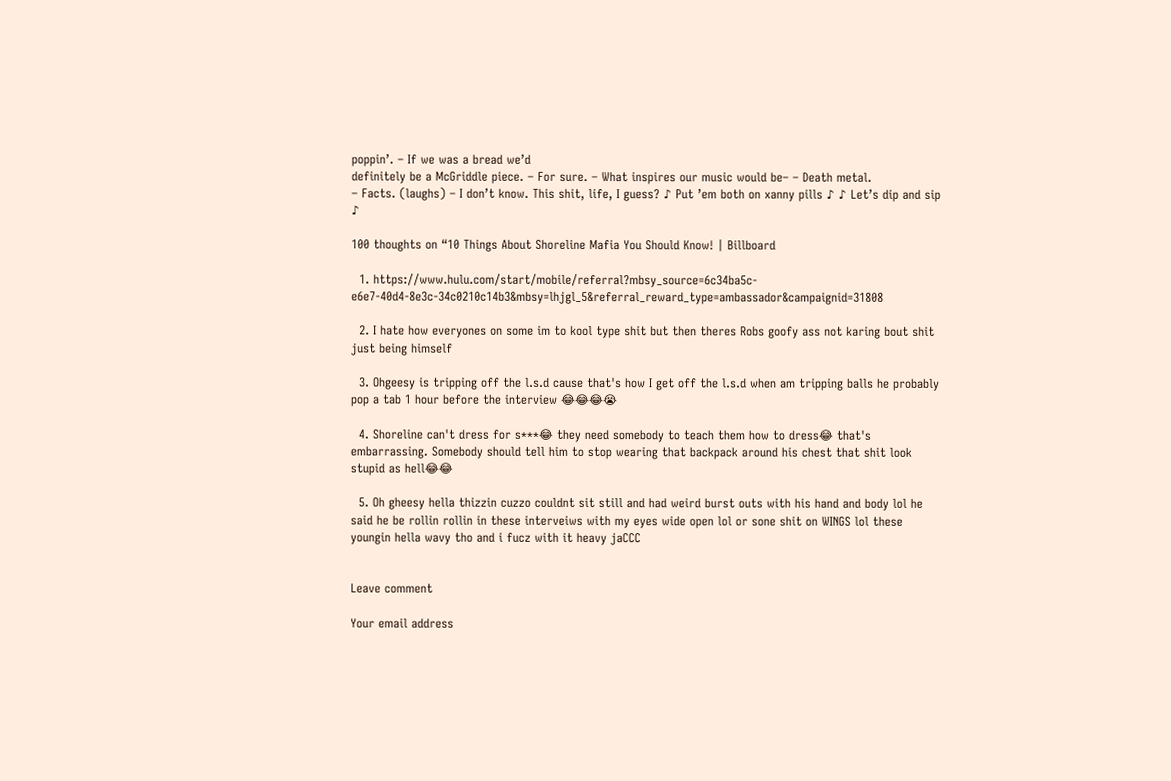poppin’. – If we was a bread we’d
definitely be a McGriddle piece. – For sure. – What inspires our music would be– – Death metal.
– Facts. (laughs) – I don’t know. This shit, life, I guess? ♪ Put ’em both on xanny pills ♪ ♪ Let’s dip and sip ♪

100 thoughts on “10 Things About Shoreline Mafia You Should Know! | Billboard

  1. https://www.hulu.com/start/mobile/referral?mbsy_source=6c34ba5c-e6e7-40d4-8e3c-34c0210c14b3&mbsy=lhjgl_5&referral_reward_type=ambassador&campaignid=31808

  2. I hate how everyones on some im to kool type shit but then theres Robs goofy ass not karing bout shit just being himself

  3. Ohgeesy is tripping off the l.s.d cause that's how I get off the l.s.d when am tripping balls he probably pop a tab 1 hour before the interview 😂😂😂😭

  4. Shoreline can't dress for s***😂 they need somebody to teach them how to dress😂 that's embarrassing. Somebody should tell him to stop wearing that backpack around his chest that shit look stupid as hell😂😂

  5. Oh gheesy hella thizzin cuzzo couldnt sit still and had weird burst outs with his hand and body lol he said he be rollin rollin in these interveiws with my eyes wide open lol or sone shit on WINGS lol these youngin hella wavy tho and i fucz with it heavy jaCCC


Leave comment

Your email address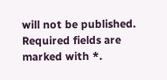will not be published. Required fields are marked with *.